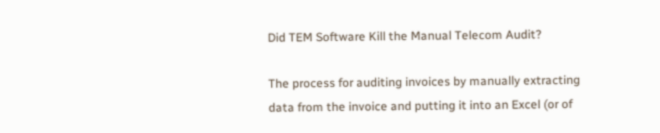Did TEM Software Kill the Manual Telecom Audit?

The process for auditing invoices by manually extracting data from the invoice and putting it into an Excel (or of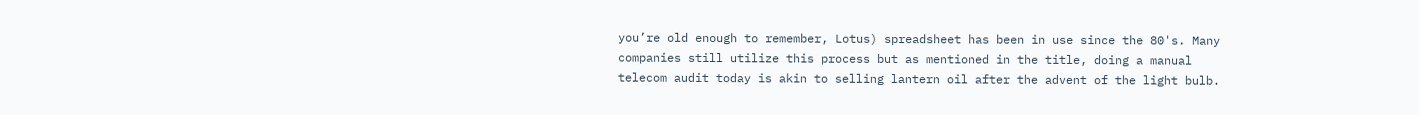you’re old enough to remember, Lotus) spreadsheet has been in use since the 80's. Many companies still utilize this process but as mentioned in the title, doing a manual telecom audit today is akin to selling lantern oil after the advent of the light bulb.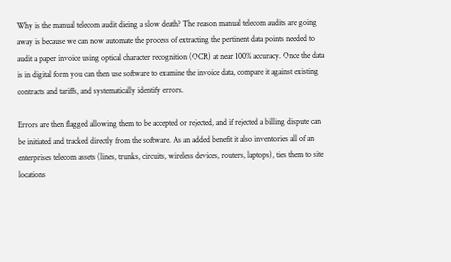Why is the manual telecom audit dieing a slow death? The reason manual telecom audits are going away is because we can now automate the process of extracting the pertinent data points needed to audit a paper invoice using optical character recognition (OCR) at near 100% accuracy. Once the data is in digital form you can then use software to examine the invoice data, compare it against existing contracts and tariffs, and systematically identify errors.

Errors are then flagged allowing them to be accepted or rejected, and if rejected a billing dispute can be initiated and tracked directly from the software. As an added benefit it also inventories all of an enterprises telecom assets (lines, trunks, circuits, wireless devices, routers, laptops), ties them to site locations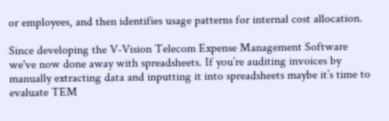or employees, and then identifies usage patterns for internal cost allocation.

Since developing the V-Vision Telecom Expense Management Software we've now done away with spreadsheets. If you’re auditing invoices by manually extracting data and inputting it into spreadsheets maybe it’s time to evaluate TEM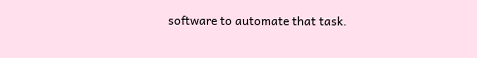software to automate that task.